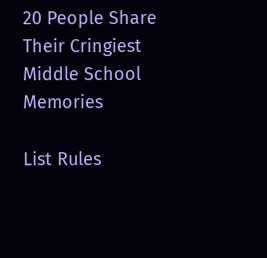20 People Share Their Cringiest Middle School Memories

List Rules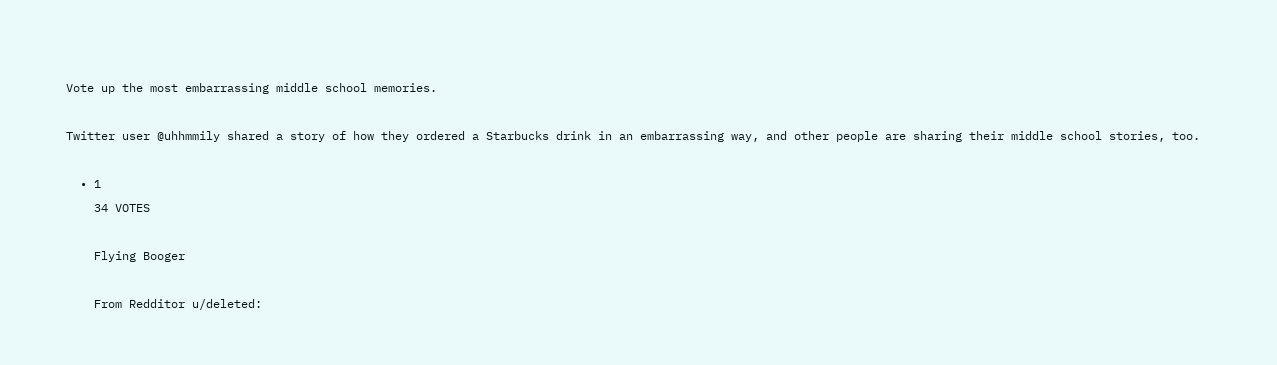Vote up the most embarrassing middle school memories.

Twitter user @uhhmmily shared a story of how they ordered a Starbucks drink in an embarrassing way, and other people are sharing their middle school stories, too.

  • 1
    34 VOTES

    Flying Booger

    From Redditor u/deleted: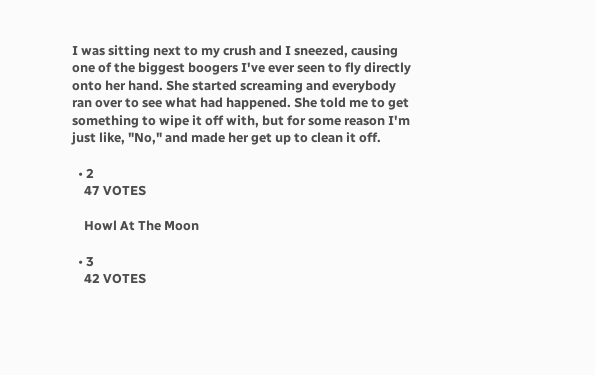I was sitting next to my crush and I sneezed, causing one of the biggest boogers I've ever seen to fly directly onto her hand. She started screaming and everybody ran over to see what had happened. She told me to get something to wipe it off with, but for some reason I'm just like, "No," and made her get up to clean it off.

  • 2
    47 VOTES

    Howl At The Moon

  • 3
    42 VOTES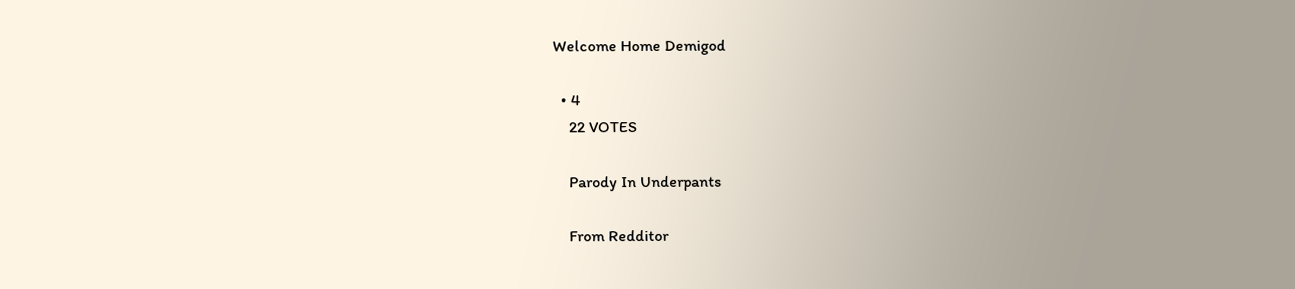Welcome Home Demigod

  • 4
    22 VOTES

    Parody In Underpants

    From Redditor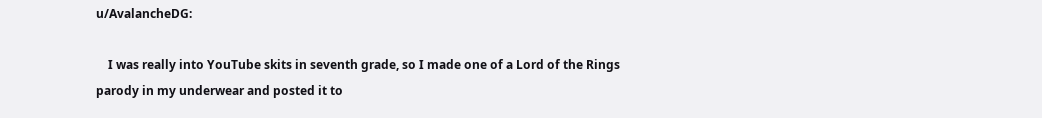u/AvalancheDG:

    I was really into YouTube skits in seventh grade, so I made one of a Lord of the Rings parody in my underwear and posted it to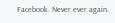Facebook. Never ever again.